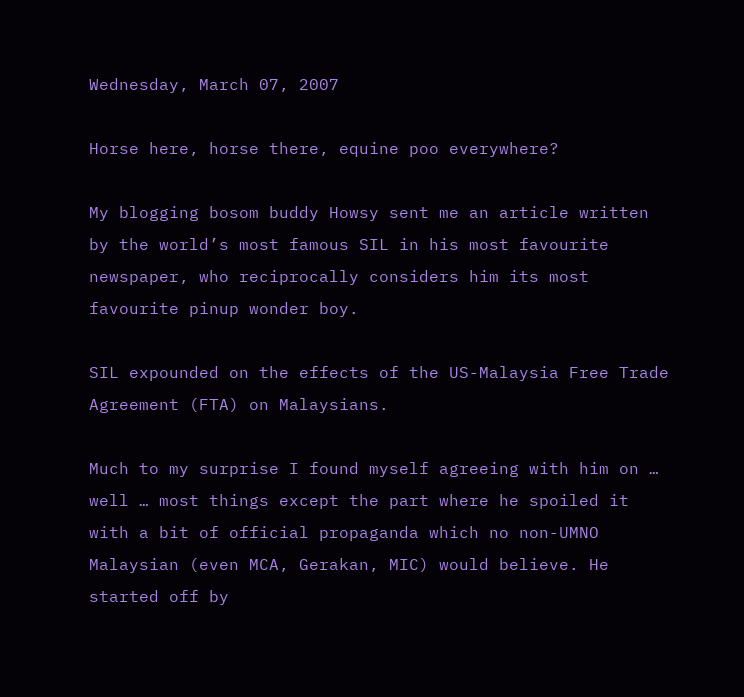Wednesday, March 07, 2007

Horse here, horse there, equine poo everywhere?

My blogging bosom buddy Howsy sent me an article written by the world’s most famous SIL in his most favourite newspaper, who reciprocally considers him its most favourite pinup wonder boy.

SIL expounded on the effects of the US-Malaysia Free Trade Agreement (FTA) on Malaysians.

Much to my surprise I found myself agreeing with him on … well … most things except the part where he spoiled it with a bit of official propaganda which no non-UMNO Malaysian (even MCA, Gerakan, MIC) would believe. He started off by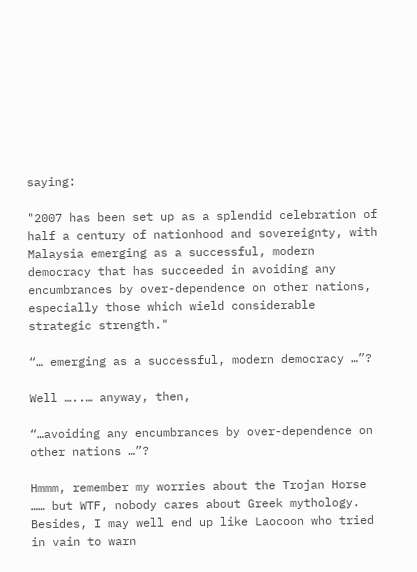saying:

"2007 has been set up as a splendid celebration of half a century of nationhood and sovereignty, with Malaysia emerging as a successful, modern democracy that has succeeded in avoiding any encumbrances by over-dependence on other nations, especially those which wield considerable strategic strength."

“… emerging as a successful, modern democracy …”?

Well …..… anyway, then,

“…avoiding any encumbrances by over-dependence on other nations …”?

Hmmm, remember my worries about the Trojan Horse …… but WTF, nobody cares about Greek mythology. Besides, I may well end up like Laocoon who tried in vain to warn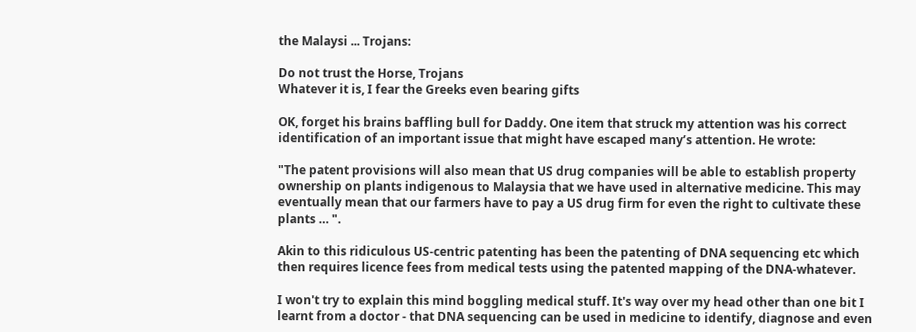the Malaysi ... Trojans:

Do not trust the Horse, Trojans
Whatever it is, I fear the Greeks even bearing gifts

OK, forget his brains baffling bull for Daddy. One item that struck my attention was his correct identification of an important issue that might have escaped many’s attention. He wrote:

"The patent provisions will also mean that US drug companies will be able to establish property ownership on plants indigenous to Malaysia that we have used in alternative medicine. This may eventually mean that our farmers have to pay a US drug firm for even the right to cultivate these plants … ".

Akin to this ridiculous US-centric patenting has been the patenting of DNA sequencing etc which then requires licence fees from medical tests using the patented mapping of the DNA-whatever.

I won't try to explain this mind boggling medical stuff. It's way over my head other than one bit I learnt from a doctor - that DNA sequencing can be used in medicine to identify, diagnose and even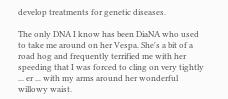develop treatments for genetic diseases.

The only DNA I know has been DiaNA who used to take me around on her Vespa. She's a bit of a road hog and frequently terrified me with her speeding that I was forced to cling on very tightly ... er ... with my arms around her wonderful willowy waist.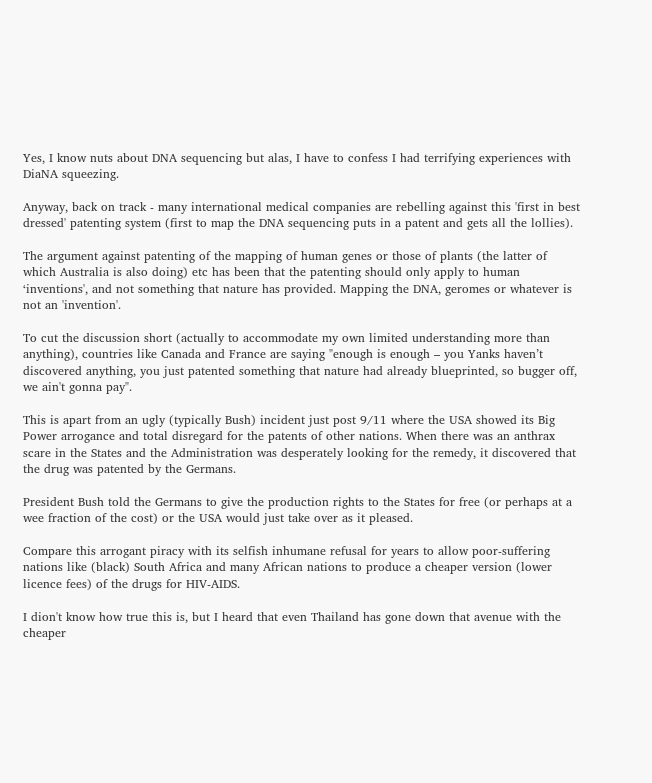Yes, I know nuts about DNA sequencing but alas, I have to confess I had terrifying experiences with DiaNA squeezing.

Anyway, back on track - many international medical companies are rebelling against this 'first in best dressed' patenting system (first to map the DNA sequencing puts in a patent and gets all the lollies).

The argument against patenting of the mapping of human genes or those of plants (the latter of which Australia is also doing) etc has been that the patenting should only apply to human ‘inventions', and not something that nature has provided. Mapping the DNA, geromes or whatever is not an 'invention'.

To cut the discussion short (actually to accommodate my own limited understanding more than anything), countries like Canada and France are saying "enough is enough – you Yanks haven’t discovered anything, you just patented something that nature had already blueprinted, so bugger off, we ain't gonna pay".

This is apart from an ugly (typically Bush) incident just post 9/11 where the USA showed its Big Power arrogance and total disregard for the patents of other nations. When there was an anthrax scare in the States and the Administration was desperately looking for the remedy, it discovered that the drug was patented by the Germans.

President Bush told the Germans to give the production rights to the States for free (or perhaps at a wee fraction of the cost) or the USA would just take over as it pleased.

Compare this arrogant piracy with its selfish inhumane refusal for years to allow poor-suffering nations like (black) South Africa and many African nations to produce a cheaper version (lower licence fees) of the drugs for HIV-AIDS.

I dion't know how true this is, but I heard that even Thailand has gone down that avenue with the cheaper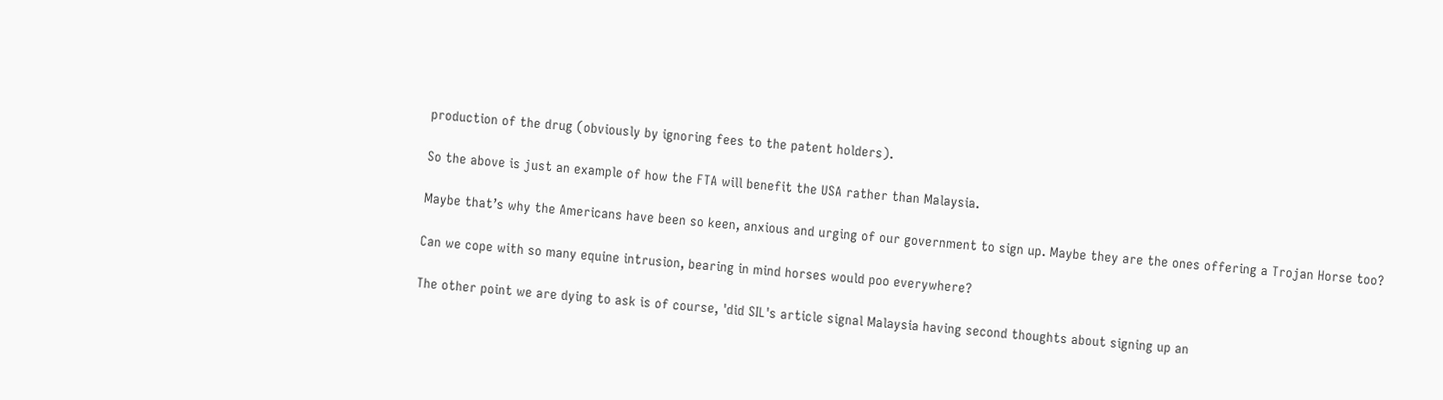production of the drug (obviously by ignoring fees to the patent holders).

So the above is just an example of how the FTA will benefit the USA rather than Malaysia.

Maybe that’s why the Americans have been so keen, anxious and urging of our government to sign up. Maybe they are the ones offering a Trojan Horse too?

Can we cope with so many equine intrusion, bearing in mind horses would poo everywhere?

The other point we are dying to ask is of course, 'did SIL's article signal Malaysia having second thoughts about signing up an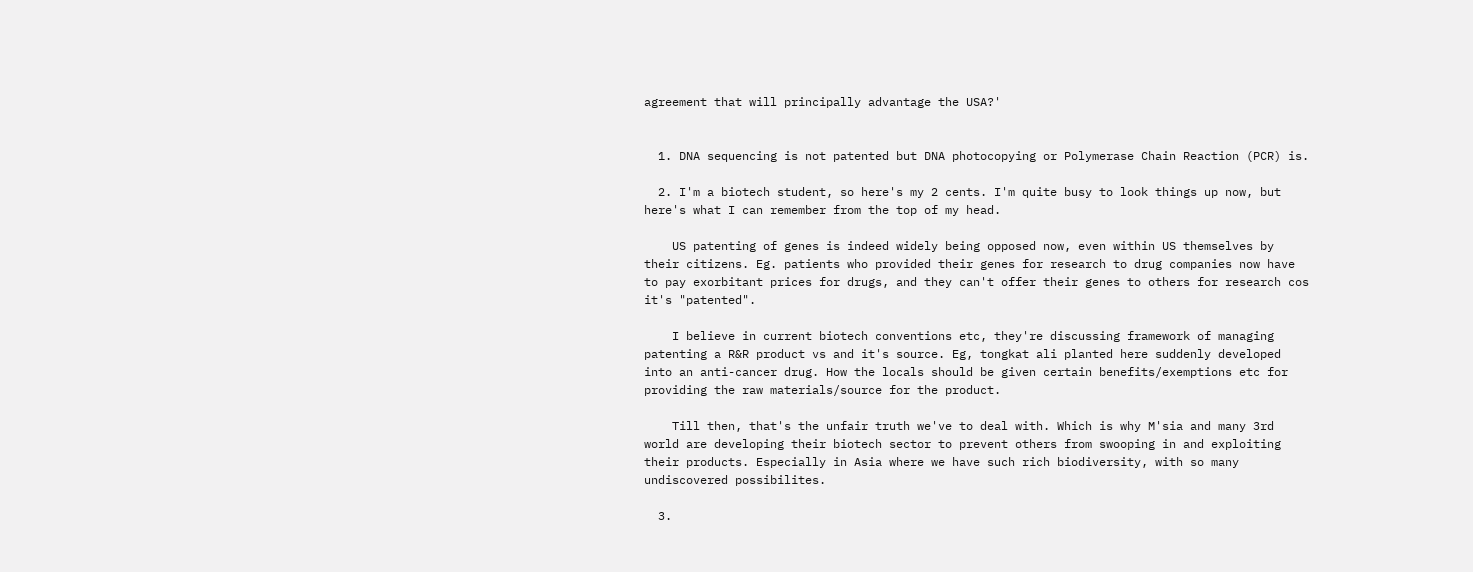agreement that will principally advantage the USA?'


  1. DNA sequencing is not patented but DNA photocopying or Polymerase Chain Reaction (PCR) is.

  2. I'm a biotech student, so here's my 2 cents. I'm quite busy to look things up now, but here's what I can remember from the top of my head.

    US patenting of genes is indeed widely being opposed now, even within US themselves by their citizens. Eg. patients who provided their genes for research to drug companies now have to pay exorbitant prices for drugs, and they can't offer their genes to others for research cos it's "patented".

    I believe in current biotech conventions etc, they're discussing framework of managing patenting a R&R product vs and it's source. Eg, tongkat ali planted here suddenly developed into an anti-cancer drug. How the locals should be given certain benefits/exemptions etc for providing the raw materials/source for the product.

    Till then, that's the unfair truth we've to deal with. Which is why M'sia and many 3rd world are developing their biotech sector to prevent others from swooping in and exploiting their products. Especially in Asia where we have such rich biodiversity, with so many undiscovered possibilites.

  3.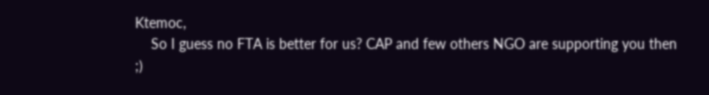Ktemoc,
    So I guess no FTA is better for us? CAP and few others NGO are supporting you then ;)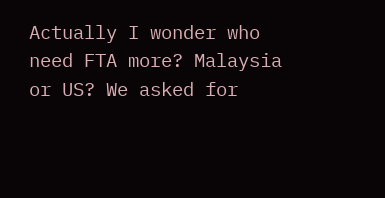Actually I wonder who need FTA more? Malaysia or US? We asked for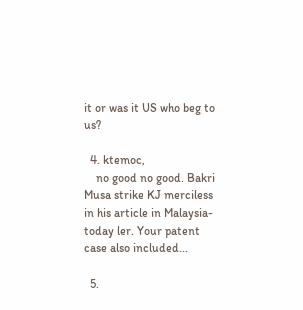it or was it US who beg to us?

  4. ktemoc,
    no good no good. Bakri Musa strike KJ merciless in his article in Malaysia-today ler. Your patent case also included...

  5.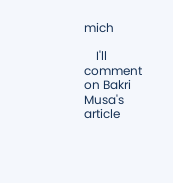mich

    I'll comment on Bakri Musa's article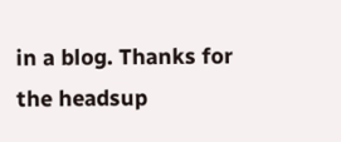in a blog. Thanks for the headsup